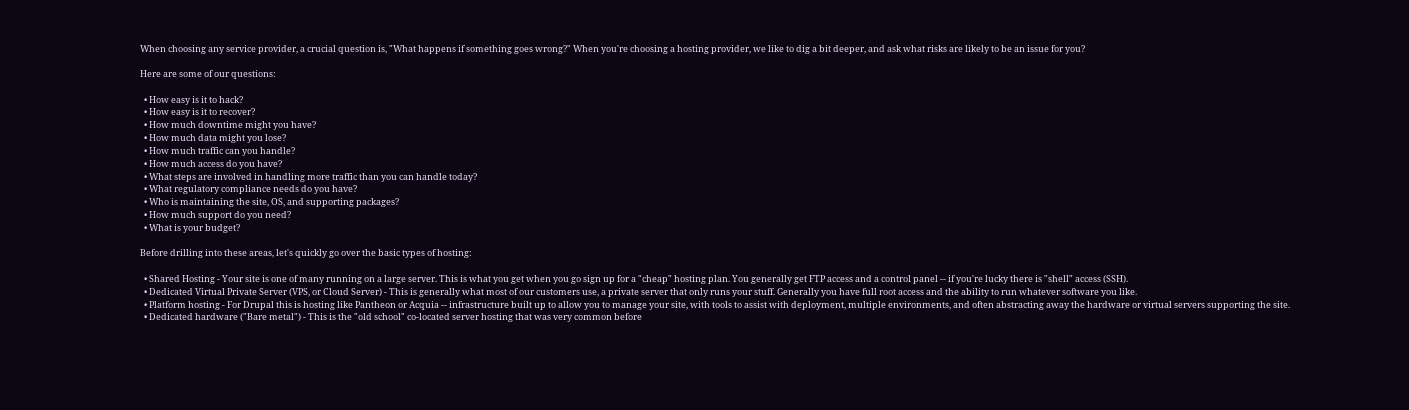When choosing any service provider, a crucial question is, "What happens if something goes wrong?" When you're choosing a hosting provider, we like to dig a bit deeper, and ask what risks are likely to be an issue for you?

Here are some of our questions:

  • How easy is it to hack?
  • How easy is it to recover?
  • How much downtime might you have?
  • How much data might you lose?
  • How much traffic can you handle?
  • How much access do you have?
  • What steps are involved in handling more traffic than you can handle today?
  • What regulatory compliance needs do you have?
  • Who is maintaining the site, OS, and supporting packages?
  • How much support do you need?
  • What is your budget?

Before drilling into these areas, let's quickly go over the basic types of hosting:

  • Shared Hosting - Your site is one of many running on a large server. This is what you get when you go sign up for a "cheap" hosting plan. You generally get FTP access and a control panel -- if you're lucky there is "shell" access (SSH).
  • Dedicated Virtual Private Server (VPS, or Cloud Server) - This is generally what most of our customers use, a private server that only runs your stuff. Generally you have full root access and the ability to run whatever software you like.
  • Platform hosting - For Drupal this is hosting like Pantheon or Acquia -- infrastructure built up to allow you to manage your site, with tools to assist with deployment, multiple environments, and often abstracting away the hardware or virtual servers supporting the site.
  • Dedicated hardware ("Bare metal") - This is the "old school" co-located server hosting that was very common before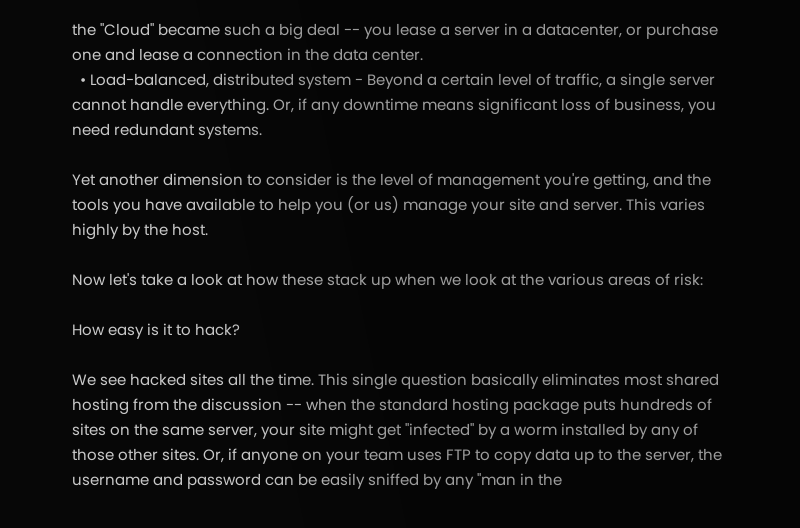the "Cloud" became such a big deal -- you lease a server in a datacenter, or purchase one and lease a connection in the data center.
  • Load-balanced, distributed system - Beyond a certain level of traffic, a single server cannot handle everything. Or, if any downtime means significant loss of business, you need redundant systems.

Yet another dimension to consider is the level of management you're getting, and the tools you have available to help you (or us) manage your site and server. This varies highly by the host.

Now let's take a look at how these stack up when we look at the various areas of risk:

How easy is it to hack?

We see hacked sites all the time. This single question basically eliminates most shared hosting from the discussion -- when the standard hosting package puts hundreds of sites on the same server, your site might get "infected" by a worm installed by any of those other sites. Or, if anyone on your team uses FTP to copy data up to the server, the username and password can be easily sniffed by any "man in the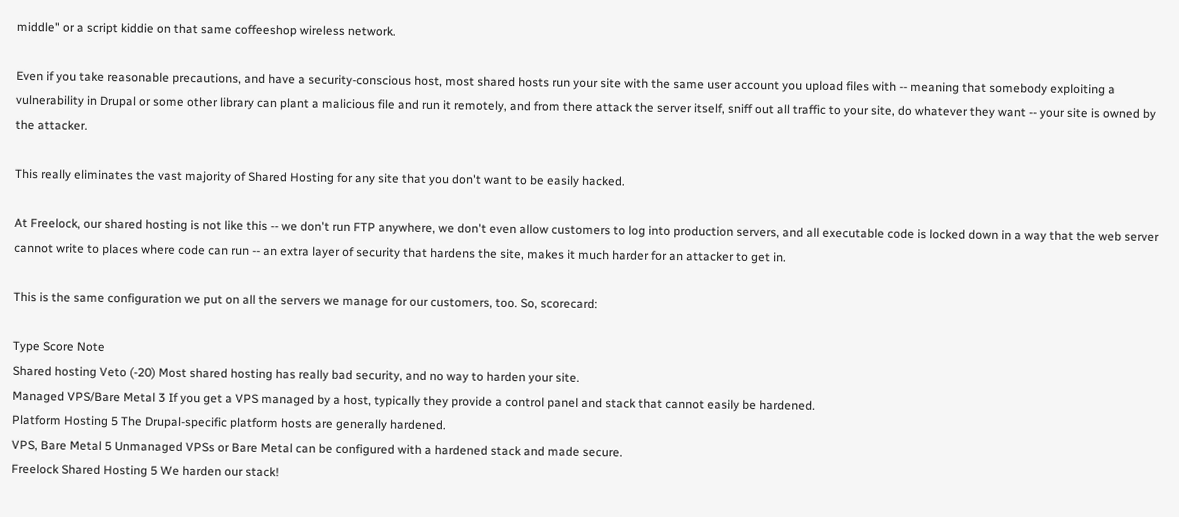middle" or a script kiddie on that same coffeeshop wireless network.

Even if you take reasonable precautions, and have a security-conscious host, most shared hosts run your site with the same user account you upload files with -- meaning that somebody exploiting a vulnerability in Drupal or some other library can plant a malicious file and run it remotely, and from there attack the server itself, sniff out all traffic to your site, do whatever they want -- your site is owned by the attacker.

This really eliminates the vast majority of Shared Hosting for any site that you don't want to be easily hacked.

At Freelock, our shared hosting is not like this -- we don't run FTP anywhere, we don't even allow customers to log into production servers, and all executable code is locked down in a way that the web server cannot write to places where code can run -- an extra layer of security that hardens the site, makes it much harder for an attacker to get in.

This is the same configuration we put on all the servers we manage for our customers, too. So, scorecard:

Type Score Note
Shared hosting Veto (-20) Most shared hosting has really bad security, and no way to harden your site.
Managed VPS/Bare Metal 3 If you get a VPS managed by a host, typically they provide a control panel and stack that cannot easily be hardened.
Platform Hosting 5 The Drupal-specific platform hosts are generally hardened.
VPS, Bare Metal 5 Unmanaged VPSs or Bare Metal can be configured with a hardened stack and made secure.
Freelock Shared Hosting 5 We harden our stack!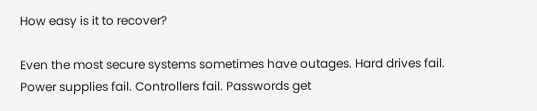How easy is it to recover?

Even the most secure systems sometimes have outages. Hard drives fail. Power supplies fail. Controllers fail. Passwords get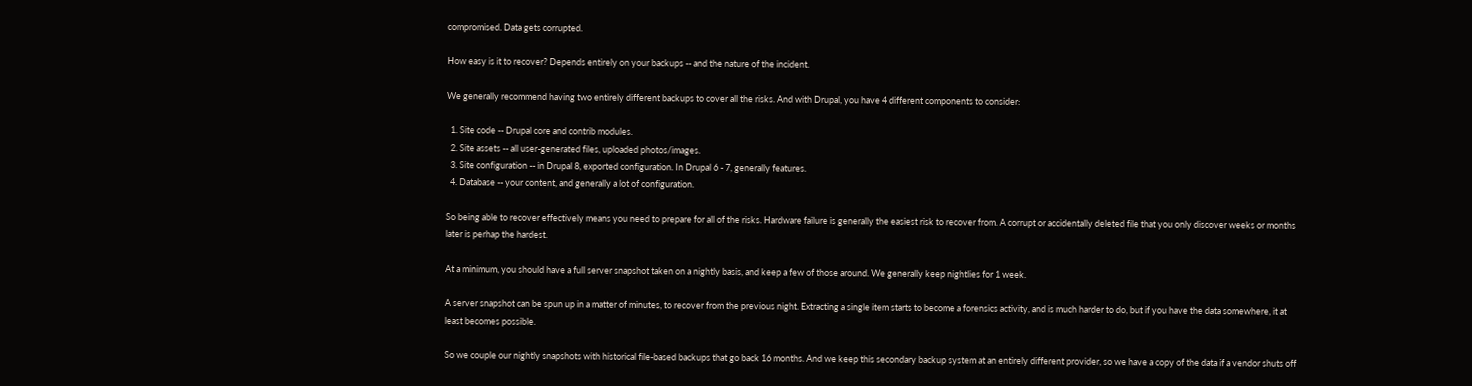compromised. Data gets corrupted.

How easy is it to recover? Depends entirely on your backups -- and the nature of the incident.

We generally recommend having two entirely different backups to cover all the risks. And with Drupal, you have 4 different components to consider:

  1. Site code -- Drupal core and contrib modules.
  2. Site assets -- all user-generated files, uploaded photos/images.
  3. Site configuration -- in Drupal 8, exported configuration. In Drupal 6 - 7, generally features.
  4. Database -- your content, and generally a lot of configuration.

So being able to recover effectively means you need to prepare for all of the risks. Hardware failure is generally the easiest risk to recover from. A corrupt or accidentally deleted file that you only discover weeks or months later is perhap the hardest.

At a minimum, you should have a full server snapshot taken on a nightly basis, and keep a few of those around. We generally keep nightlies for 1 week.

A server snapshot can be spun up in a matter of minutes, to recover from the previous night. Extracting a single item starts to become a forensics activity, and is much harder to do, but if you have the data somewhere, it at least becomes possible.

So we couple our nightly snapshots with historical file-based backups that go back 16 months. And we keep this secondary backup system at an entirely different provider, so we have a copy of the data if a vendor shuts off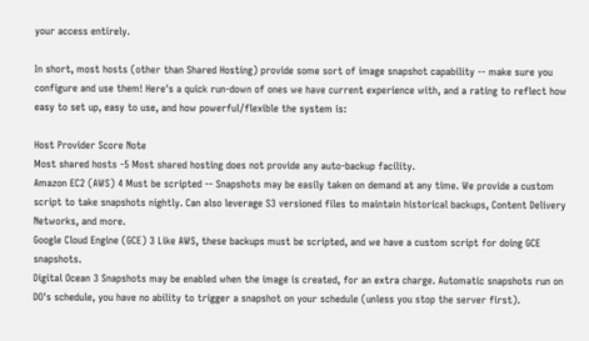your access entirely.

In short, most hosts (other than Shared Hosting) provide some sort of image snapshot capability -- make sure you configure and use them! Here's a quick run-down of ones we have current experience with, and a rating to reflect how easy to set up, easy to use, and how powerful/flexible the system is:

Host Provider Score Note
Most shared hosts -5 Most shared hosting does not provide any auto-backup facility.
Amazon EC2 (AWS) 4 Must be scripted -- Snapshots may be easily taken on demand at any time. We provide a custom script to take snapshots nightly. Can also leverage S3 versioned files to maintain historical backups, Content Delivery Networks, and more.
Google Cloud Engine (GCE) 3 Like AWS, these backups must be scripted, and we have a custom script for doing GCE snapshots.
Digital Ocean 3 Snapshots may be enabled when the image is created, for an extra charge. Automatic snapshots run on DO's schedule, you have no ability to trigger a snapshot on your schedule (unless you stop the server first).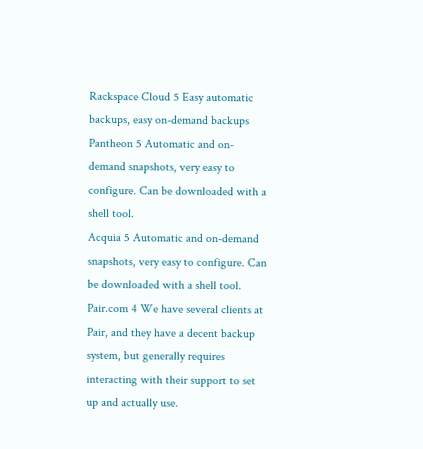Rackspace Cloud 5 Easy automatic backups, easy on-demand backups
Pantheon 5 Automatic and on-demand snapshots, very easy to configure. Can be downloaded with a shell tool.
Acquia 5 Automatic and on-demand snapshots, very easy to configure. Can be downloaded with a shell tool.
Pair.com 4 We have several clients at Pair, and they have a decent backup system, but generally requires interacting with their support to set up and actually use.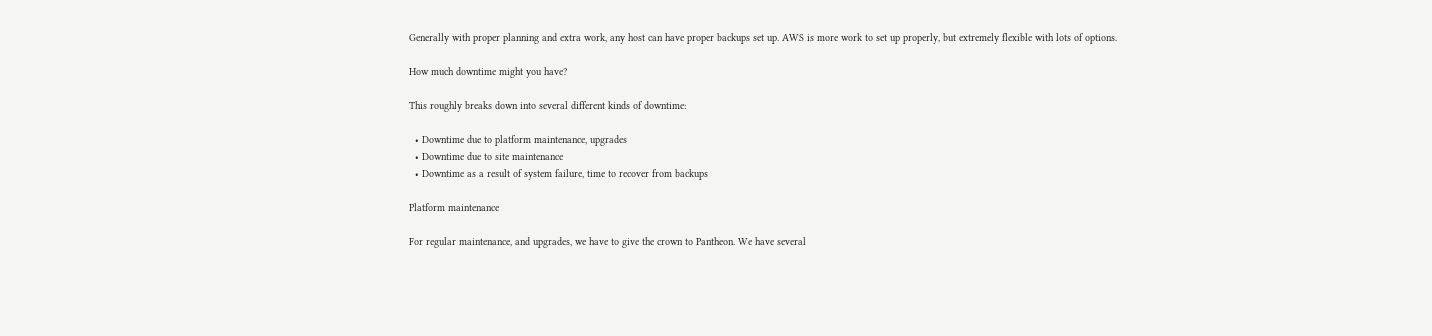Generally with proper planning and extra work, any host can have proper backups set up. AWS is more work to set up properly, but extremely flexible with lots of options.

How much downtime might you have?

This roughly breaks down into several different kinds of downtime:

  • Downtime due to platform maintenance, upgrades
  • Downtime due to site maintenance
  • Downtime as a result of system failure, time to recover from backups

Platform maintenance

For regular maintenance, and upgrades, we have to give the crown to Pantheon. We have several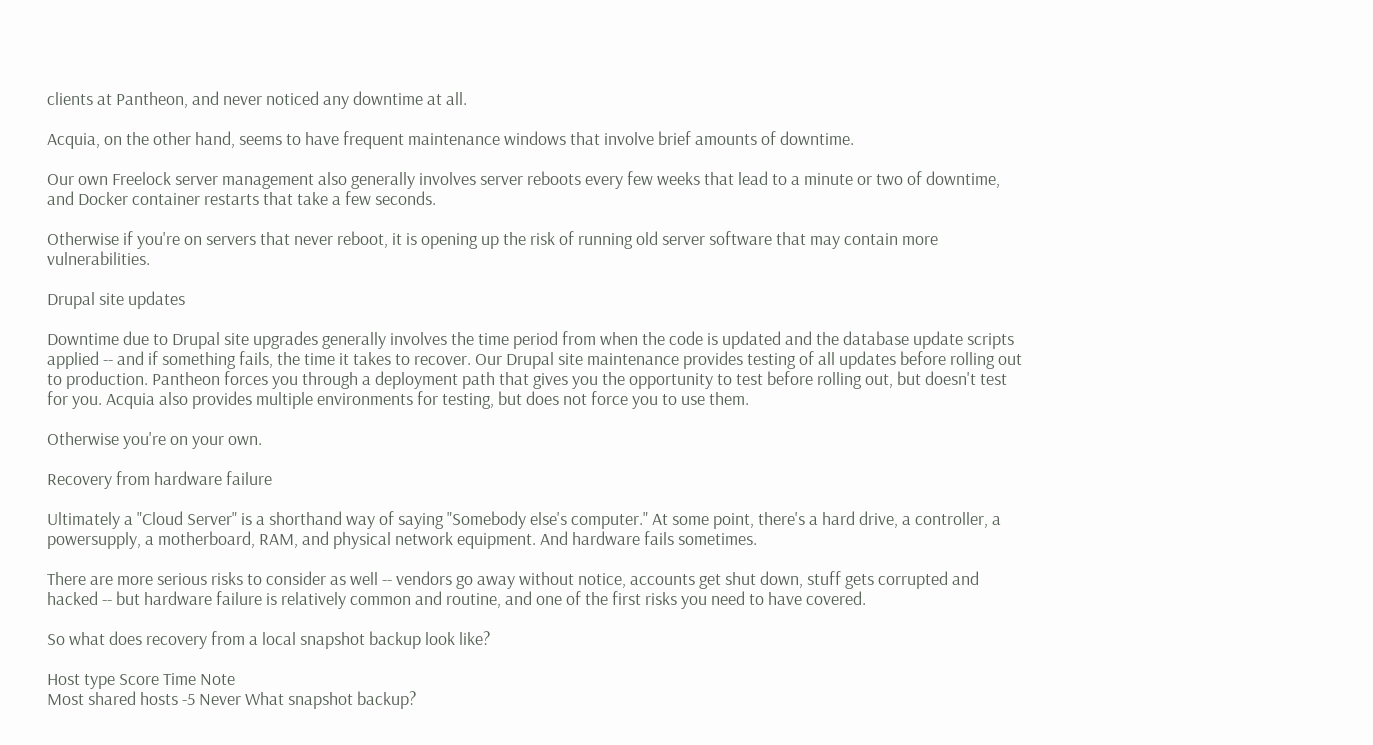clients at Pantheon, and never noticed any downtime at all.

Acquia, on the other hand, seems to have frequent maintenance windows that involve brief amounts of downtime.

Our own Freelock server management also generally involves server reboots every few weeks that lead to a minute or two of downtime, and Docker container restarts that take a few seconds.

Otherwise if you're on servers that never reboot, it is opening up the risk of running old server software that may contain more vulnerabilities.

Drupal site updates

Downtime due to Drupal site upgrades generally involves the time period from when the code is updated and the database update scripts applied -- and if something fails, the time it takes to recover. Our Drupal site maintenance provides testing of all updates before rolling out to production. Pantheon forces you through a deployment path that gives you the opportunity to test before rolling out, but doesn't test for you. Acquia also provides multiple environments for testing, but does not force you to use them.

Otherwise you're on your own.

Recovery from hardware failure

Ultimately a "Cloud Server" is a shorthand way of saying "Somebody else's computer." At some point, there's a hard drive, a controller, a powersupply, a motherboard, RAM, and physical network equipment. And hardware fails sometimes.

There are more serious risks to consider as well -- vendors go away without notice, accounts get shut down, stuff gets corrupted and hacked -- but hardware failure is relatively common and routine, and one of the first risks you need to have covered.

So what does recovery from a local snapshot backup look like?

Host type Score Time Note
Most shared hosts -5 Never What snapshot backup?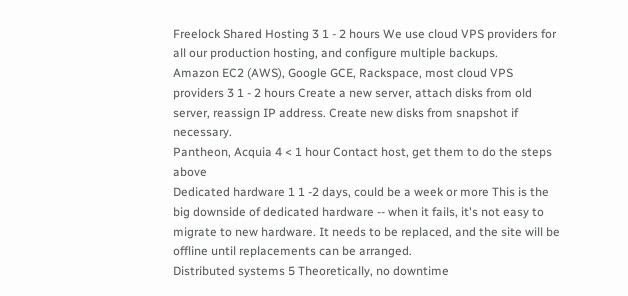Freelock Shared Hosting 3 1 - 2 hours We use cloud VPS providers for all our production hosting, and configure multiple backups.
Amazon EC2 (AWS), Google GCE, Rackspace, most cloud VPS providers 3 1 - 2 hours Create a new server, attach disks from old server, reassign IP address. Create new disks from snapshot if necessary.
Pantheon, Acquia 4 < 1 hour Contact host, get them to do the steps above
Dedicated hardware 1 1 -2 days, could be a week or more This is the big downside of dedicated hardware -- when it fails, it's not easy to migrate to new hardware. It needs to be replaced, and the site will be offline until replacements can be arranged.
Distributed systems 5 Theoretically, no downtime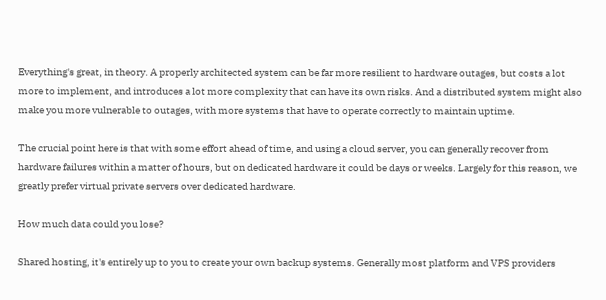Everything's great, in theory. A properly architected system can be far more resilient to hardware outages, but costs a lot more to implement, and introduces a lot more complexity that can have its own risks. And a distributed system might also make you more vulnerable to outages, with more systems that have to operate correctly to maintain uptime.

The crucial point here is that with some effort ahead of time, and using a cloud server, you can generally recover from hardware failures within a matter of hours, but on dedicated hardware it could be days or weeks. Largely for this reason, we greatly prefer virtual private servers over dedicated hardware.

How much data could you lose?

Shared hosting, it's entirely up to you to create your own backup systems. Generally most platform and VPS providers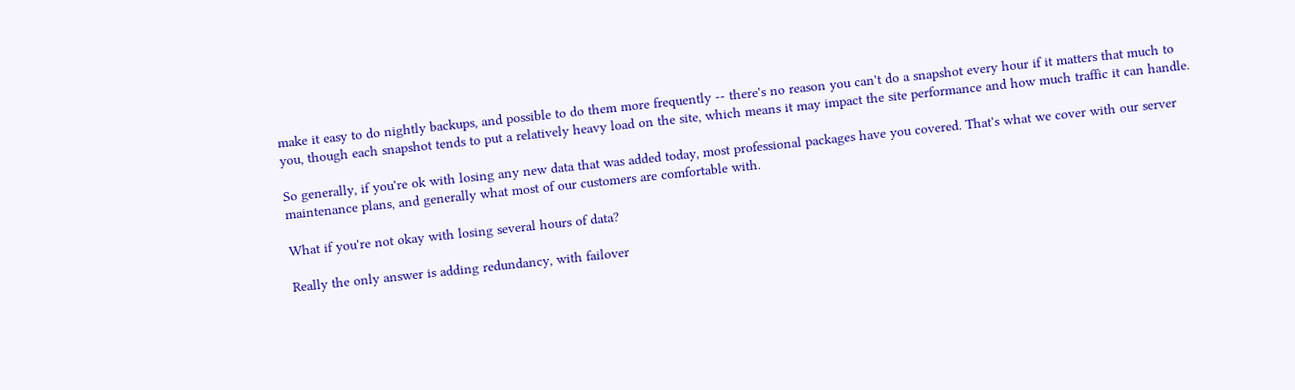make it easy to do nightly backups, and possible to do them more frequently -- there's no reason you can't do a snapshot every hour if it matters that much to you, though each snapshot tends to put a relatively heavy load on the site, which means it may impact the site performance and how much traffic it can handle.

So generally, if you're ok with losing any new data that was added today, most professional packages have you covered. That's what we cover with our server maintenance plans, and generally what most of our customers are comfortable with.

What if you're not okay with losing several hours of data?

Really the only answer is adding redundancy, with failover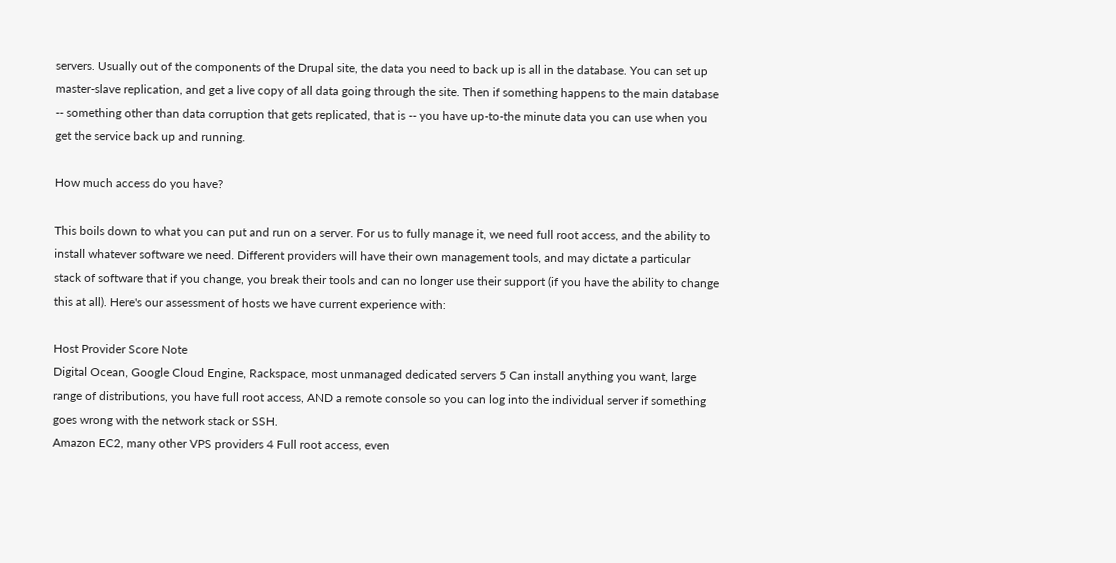servers. Usually out of the components of the Drupal site, the data you need to back up is all in the database. You can set up master-slave replication, and get a live copy of all data going through the site. Then if something happens to the main database -- something other than data corruption that gets replicated, that is -- you have up-to-the minute data you can use when you get the service back up and running.

How much access do you have?

This boils down to what you can put and run on a server. For us to fully manage it, we need full root access, and the ability to install whatever software we need. Different providers will have their own management tools, and may dictate a particular stack of software that if you change, you break their tools and can no longer use their support (if you have the ability to change this at all). Here's our assessment of hosts we have current experience with:

Host Provider Score Note
Digital Ocean, Google Cloud Engine, Rackspace, most unmanaged dedicated servers 5 Can install anything you want, large range of distributions, you have full root access, AND a remote console so you can log into the individual server if something goes wrong with the network stack or SSH.
Amazon EC2, many other VPS providers 4 Full root access, even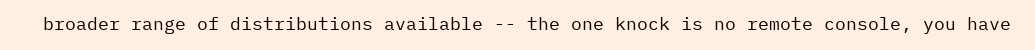broader range of distributions available -- the one knock is no remote console, you have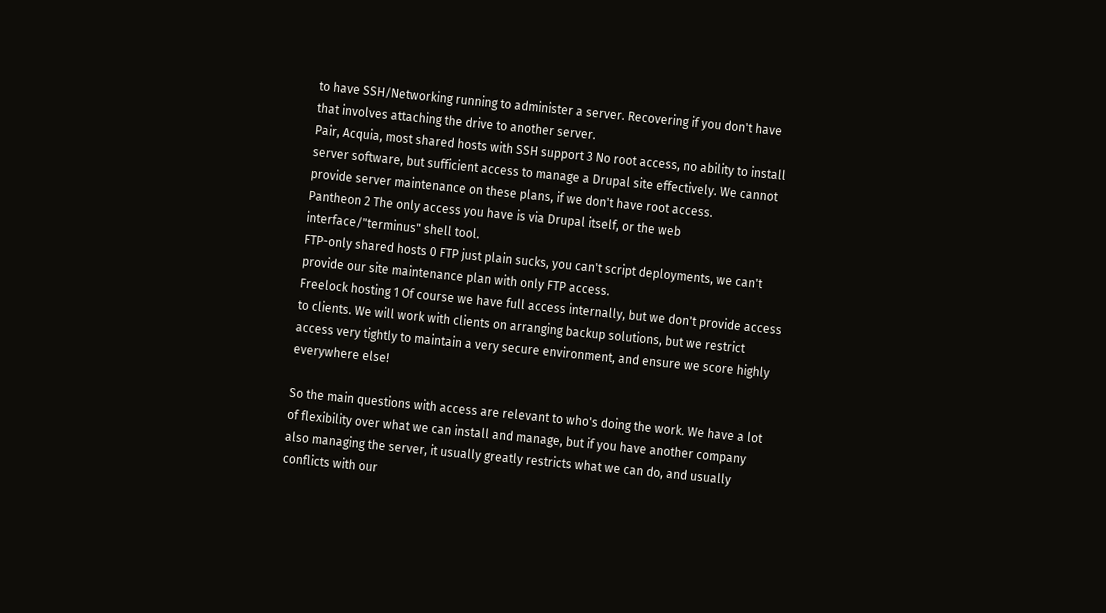to have SSH/Networking running to administer a server. Recovering if you don't have that involves attaching the drive to another server.
Pair, Acquia, most shared hosts with SSH support 3 No root access, no ability to install server software, but sufficient access to manage a Drupal site effectively. We cannot provide server maintenance on these plans, if we don't have root access.
Pantheon 2 The only access you have is via Drupal itself, or the web interface/"terminus" shell tool.
FTP-only shared hosts 0 FTP just plain sucks, you can't script deployments, we can't provide our site maintenance plan with only FTP access.
Freelock hosting 1 Of course we have full access internally, but we don't provide access to clients. We will work with clients on arranging backup solutions, but we restrict access very tightly to maintain a very secure environment, and ensure we score highly everywhere else!

So the main questions with access are relevant to who's doing the work. We have a lot of flexibility over what we can install and manage, but if you have another company also managing the server, it usually greatly restricts what we can do, and usually conflicts with our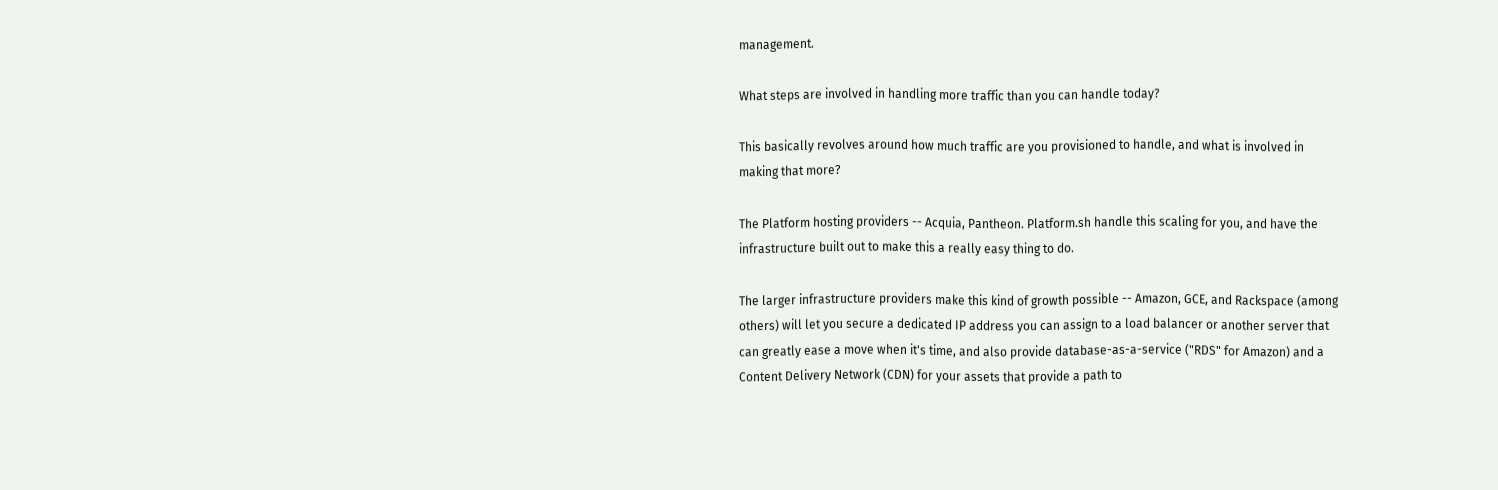management.

What steps are involved in handling more traffic than you can handle today?

This basically revolves around how much traffic are you provisioned to handle, and what is involved in making that more?

The Platform hosting providers -- Acquia, Pantheon. Platform.sh handle this scaling for you, and have the infrastructure built out to make this a really easy thing to do.

The larger infrastructure providers make this kind of growth possible -- Amazon, GCE, and Rackspace (among others) will let you secure a dedicated IP address you can assign to a load balancer or another server that can greatly ease a move when it's time, and also provide database-as-a-service ("RDS" for Amazon) and a Content Delivery Network (CDN) for your assets that provide a path to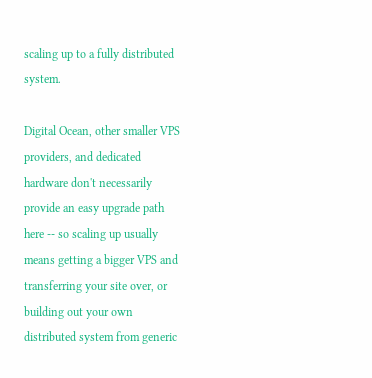scaling up to a fully distributed system.

Digital Ocean, other smaller VPS providers, and dedicated hardware don't necessarily provide an easy upgrade path here -- so scaling up usually means getting a bigger VPS and transferring your site over, or building out your own distributed system from generic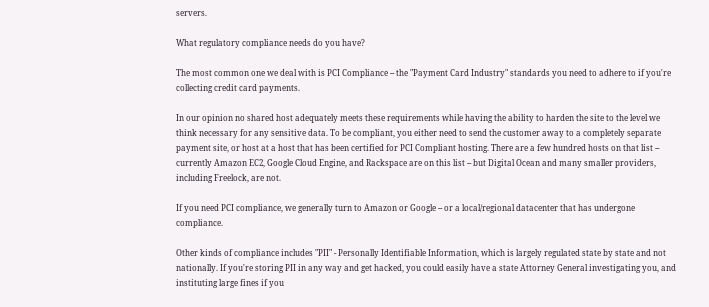servers.

What regulatory compliance needs do you have?

The most common one we deal with is PCI Compliance -- the "Payment Card Industry" standards you need to adhere to if you're collecting credit card payments.

In our opinion no shared host adequately meets these requirements while having the ability to harden the site to the level we think necessary for any sensitive data. To be compliant, you either need to send the customer away to a completely separate payment site, or host at a host that has been certified for PCI Compliant hosting. There are a few hundred hosts on that list -- currently Amazon EC2, Google Cloud Engine, and Rackspace are on this list -- but Digital Ocean and many smaller providers, including Freelock, are not.

If you need PCI compliance, we generally turn to Amazon or Google -- or a local/regional datacenter that has undergone compliance.

Other kinds of compliance includes "PII" - Personally Identifiable Information, which is largely regulated state by state and not nationally. If you're storing PII in any way and get hacked, you could easily have a state Attorney General investigating you, and instituting large fines if you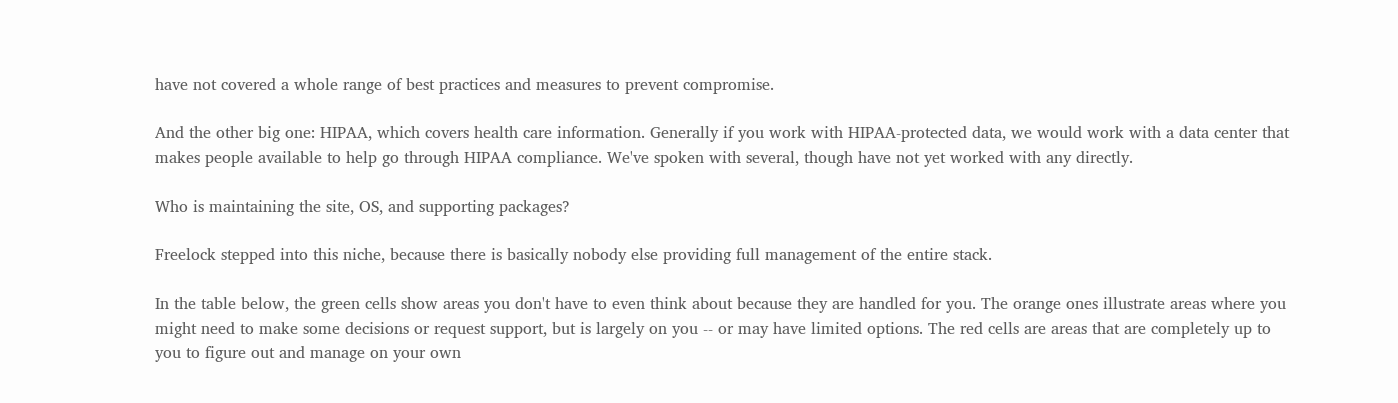have not covered a whole range of best practices and measures to prevent compromise.

And the other big one: HIPAA, which covers health care information. Generally if you work with HIPAA-protected data, we would work with a data center that makes people available to help go through HIPAA compliance. We've spoken with several, though have not yet worked with any directly.

Who is maintaining the site, OS, and supporting packages?

Freelock stepped into this niche, because there is basically nobody else providing full management of the entire stack.

In the table below, the green cells show areas you don't have to even think about because they are handled for you. The orange ones illustrate areas where you might need to make some decisions or request support, but is largely on you -- or may have limited options. The red cells are areas that are completely up to you to figure out and manage on your own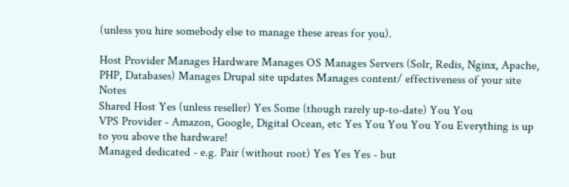(unless you hire somebody else to manage these areas for you).

Host Provider Manages Hardware Manages OS Manages Servers (Solr, Redis, Nginx, Apache, PHP, Databases) Manages Drupal site updates Manages content/ effectiveness of your site Notes
Shared Host Yes (unless reseller) Yes Some (though rarely up-to-date) You You
VPS Provider - Amazon, Google, Digital Ocean, etc Yes You You You You Everything is up to you above the hardware!
Managed dedicated - e.g. Pair (without root) Yes Yes Yes - but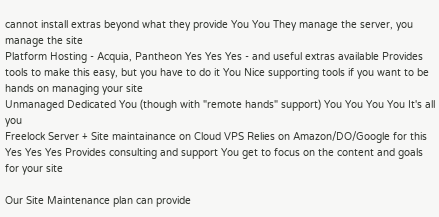cannot install extras beyond what they provide You You They manage the server, you manage the site
Platform Hosting - Acquia, Pantheon Yes Yes Yes - and useful extras available Provides tools to make this easy, but you have to do it You Nice supporting tools if you want to be hands on managing your site
Unmanaged Dedicated You (though with "remote hands" support) You You You You It's all you
Freelock Server + Site maintainance on Cloud VPS Relies on Amazon/DO/Google for this Yes Yes Yes Provides consulting and support You get to focus on the content and goals for your site

Our Site Maintenance plan can provide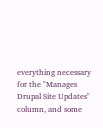everything necessary for the "Manages Drupal Site Updates" column, and some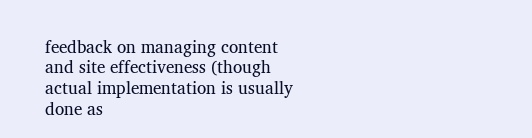feedback on managing content and site effectiveness (though actual implementation is usually done as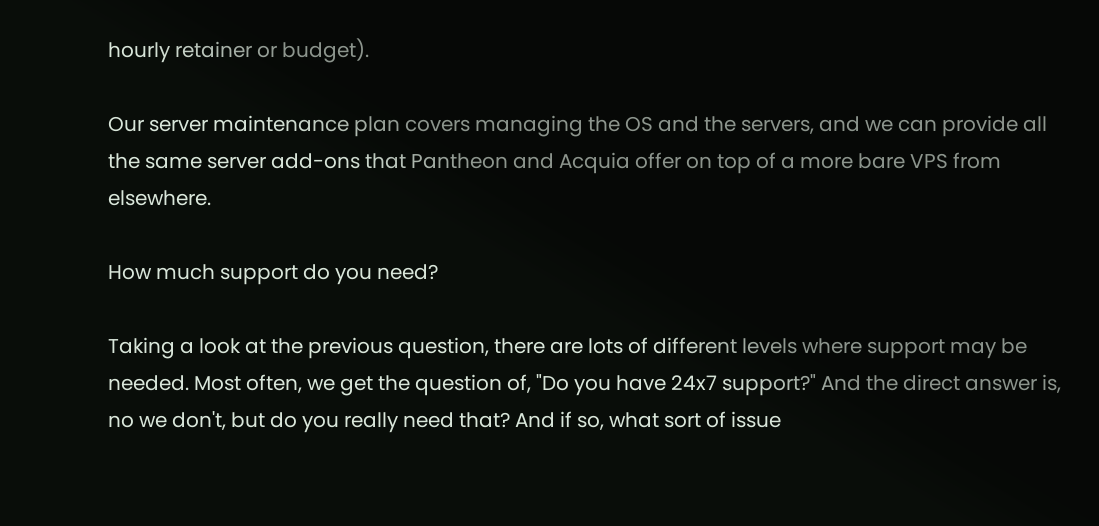hourly retainer or budget).

Our server maintenance plan covers managing the OS and the servers, and we can provide all the same server add-ons that Pantheon and Acquia offer on top of a more bare VPS from elsewhere.

How much support do you need?

Taking a look at the previous question, there are lots of different levels where support may be needed. Most often, we get the question of, "Do you have 24x7 support?" And the direct answer is, no we don't, but do you really need that? And if so, what sort of issue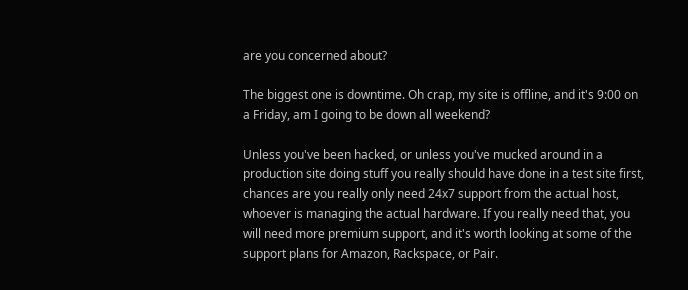are you concerned about?

The biggest one is downtime. Oh crap, my site is offline, and it's 9:00 on a Friday, am I going to be down all weekend?

Unless you've been hacked, or unless you've mucked around in a production site doing stuff you really should have done in a test site first, chances are you really only need 24x7 support from the actual host, whoever is managing the actual hardware. If you really need that, you will need more premium support, and it's worth looking at some of the support plans for Amazon, Rackspace, or Pair.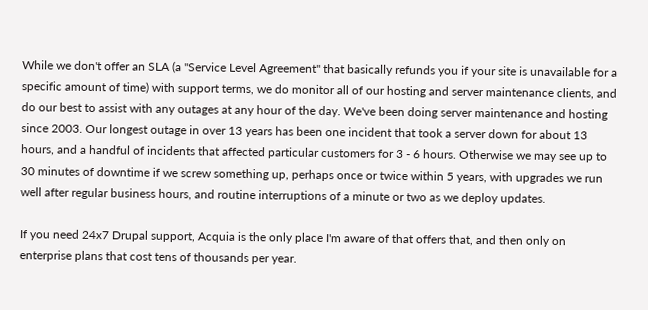While we don't offer an SLA (a "Service Level Agreement" that basically refunds you if your site is unavailable for a specific amount of time) with support terms, we do monitor all of our hosting and server maintenance clients, and do our best to assist with any outages at any hour of the day. We've been doing server maintenance and hosting since 2003. Our longest outage in over 13 years has been one incident that took a server down for about 13 hours, and a handful of incidents that affected particular customers for 3 - 6 hours. Otherwise we may see up to 30 minutes of downtime if we screw something up, perhaps once or twice within 5 years, with upgrades we run well after regular business hours, and routine interruptions of a minute or two as we deploy updates.

If you need 24x7 Drupal support, Acquia is the only place I'm aware of that offers that, and then only on enterprise plans that cost tens of thousands per year.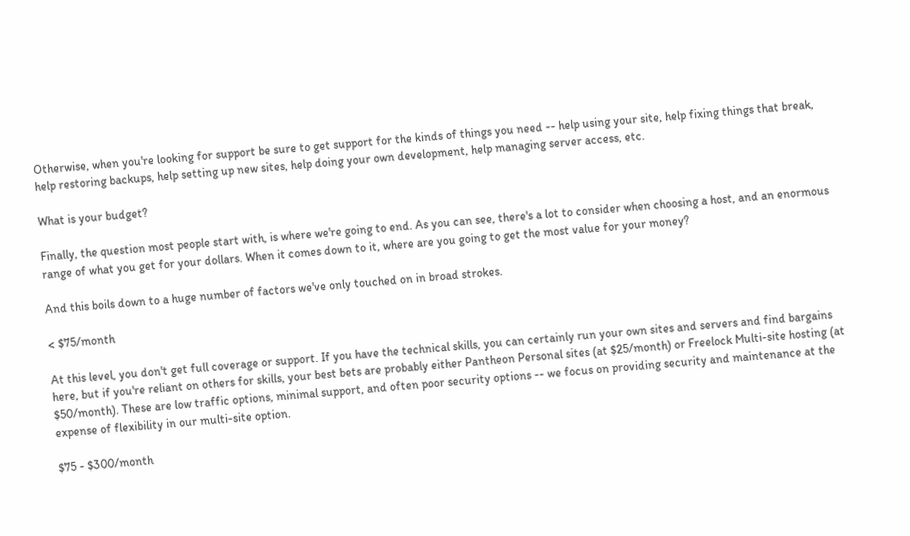Otherwise, when you're looking for support be sure to get support for the kinds of things you need -- help using your site, help fixing things that break, help restoring backups, help setting up new sites, help doing your own development, help managing server access, etc.

What is your budget?

Finally, the question most people start with, is where we're going to end. As you can see, there's a lot to consider when choosing a host, and an enormous range of what you get for your dollars. When it comes down to it, where are you going to get the most value for your money?

And this boils down to a huge number of factors we've only touched on in broad strokes.

< $75/month

At this level, you don't get full coverage or support. If you have the technical skills, you can certainly run your own sites and servers and find bargains here, but if you're reliant on others for skills, your best bets are probably either Pantheon Personal sites (at $25/month) or Freelock Multi-site hosting (at $50/month). These are low traffic options, minimal support, and often poor security options -- we focus on providing security and maintenance at the expense of flexibility in our multi-site option.

$75 - $300/month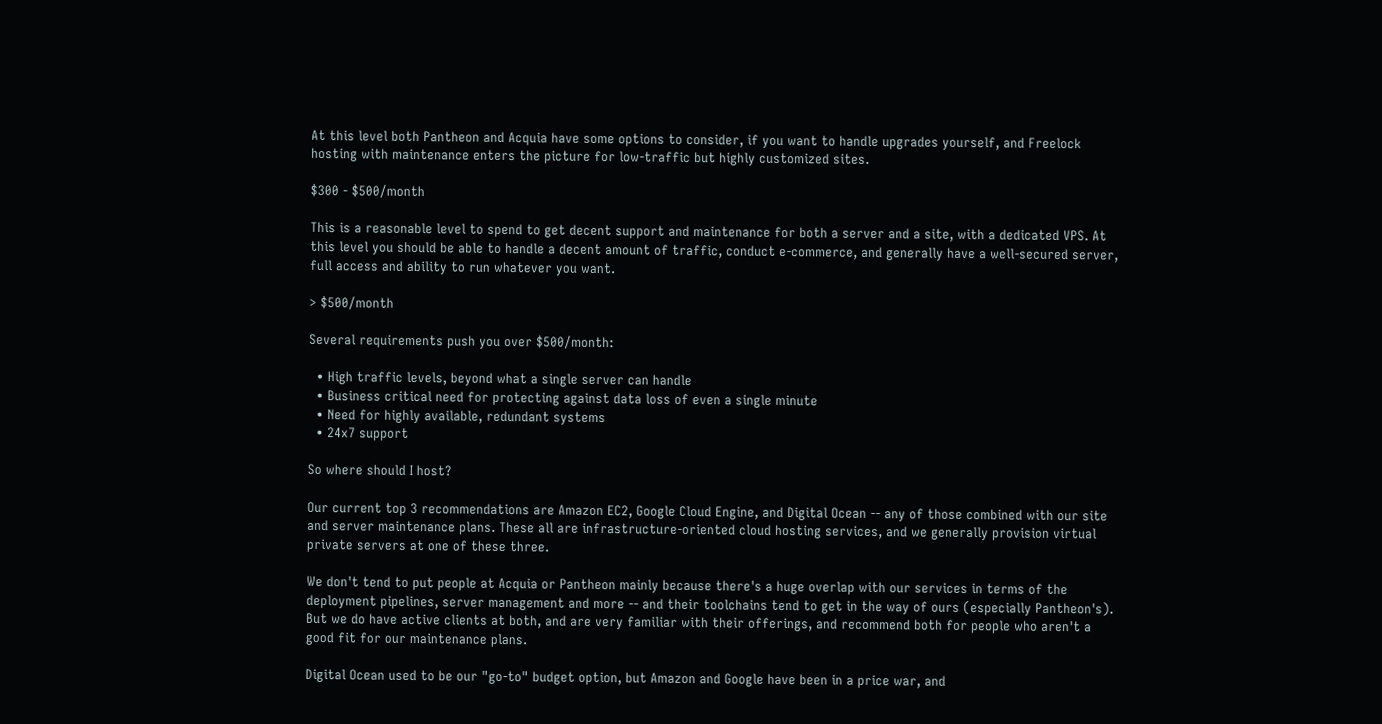At this level both Pantheon and Acquia have some options to consider, if you want to handle upgrades yourself, and Freelock hosting with maintenance enters the picture for low-traffic but highly customized sites.

$300 - $500/month

This is a reasonable level to spend to get decent support and maintenance for both a server and a site, with a dedicated VPS. At this level you should be able to handle a decent amount of traffic, conduct e-commerce, and generally have a well-secured server, full access and ability to run whatever you want.

> $500/month

Several requirements push you over $500/month:

  • High traffic levels, beyond what a single server can handle
  • Business critical need for protecting against data loss of even a single minute
  • Need for highly available, redundant systems
  • 24x7 support

So where should I host?

Our current top 3 recommendations are Amazon EC2, Google Cloud Engine, and Digital Ocean -- any of those combined with our site and server maintenance plans. These all are infrastructure-oriented cloud hosting services, and we generally provision virtual private servers at one of these three.

We don't tend to put people at Acquia or Pantheon mainly because there's a huge overlap with our services in terms of the deployment pipelines, server management and more -- and their toolchains tend to get in the way of ours (especially Pantheon's). But we do have active clients at both, and are very familiar with their offerings, and recommend both for people who aren't a good fit for our maintenance plans.

Digital Ocean used to be our "go-to" budget option, but Amazon and Google have been in a price war, and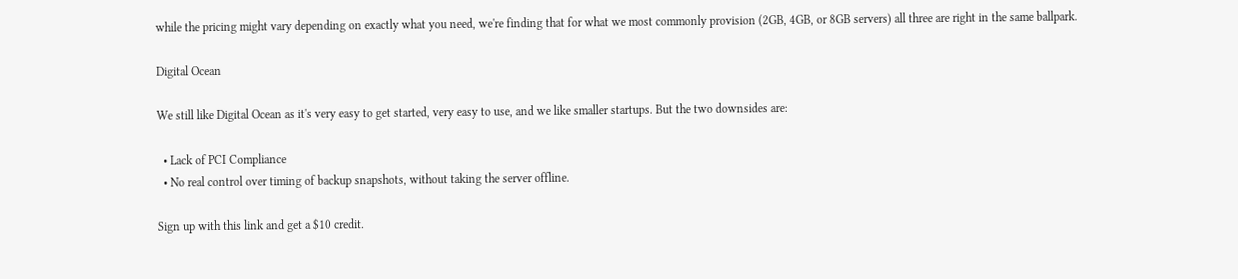while the pricing might vary depending on exactly what you need, we're finding that for what we most commonly provision (2GB, 4GB, or 8GB servers) all three are right in the same ballpark.

Digital Ocean

We still like Digital Ocean as it's very easy to get started, very easy to use, and we like smaller startups. But the two downsides are:

  • Lack of PCI Compliance
  • No real control over timing of backup snapshots, without taking the server offline.

Sign up with this link and get a $10 credit.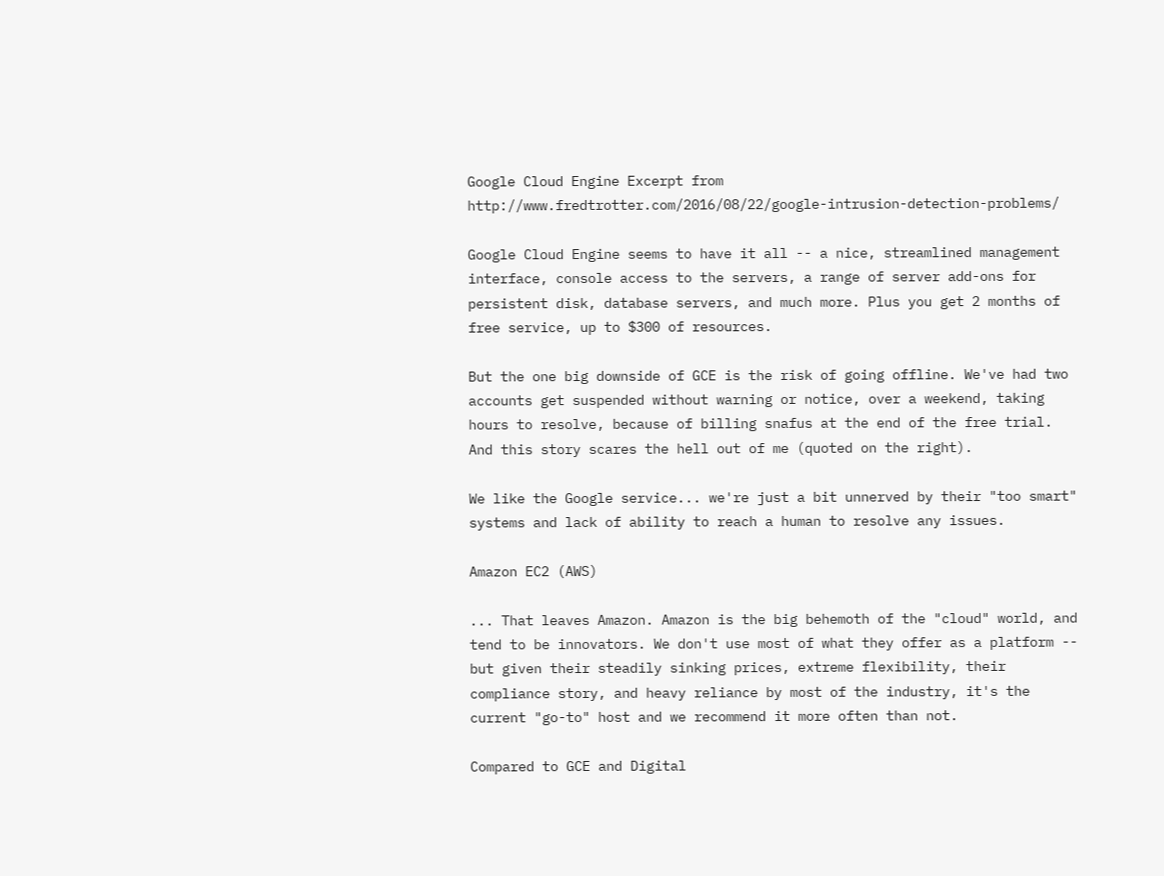Google Cloud Engine Excerpt from http://www.fredtrotter.com/2016/08/22/google-intrusion-detection-problems/

Google Cloud Engine seems to have it all -- a nice, streamlined management interface, console access to the servers, a range of server add-ons for persistent disk, database servers, and much more. Plus you get 2 months of free service, up to $300 of resources.

But the one big downside of GCE is the risk of going offline. We've had two accounts get suspended without warning or notice, over a weekend, taking hours to resolve, because of billing snafus at the end of the free trial. And this story scares the hell out of me (quoted on the right).

We like the Google service... we're just a bit unnerved by their "too smart" systems and lack of ability to reach a human to resolve any issues.

Amazon EC2 (AWS)

... That leaves Amazon. Amazon is the big behemoth of the "cloud" world, and tend to be innovators. We don't use most of what they offer as a platform -- but given their steadily sinking prices, extreme flexibility, their compliance story, and heavy reliance by most of the industry, it's the current "go-to" host and we recommend it more often than not.

Compared to GCE and Digital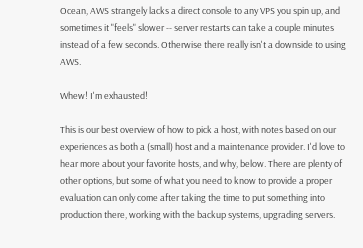Ocean, AWS strangely lacks a direct console to any VPS you spin up, and sometimes it "feels" slower -- server restarts can take a couple minutes instead of a few seconds. Otherwise there really isn't a downside to using AWS.

Whew! I'm exhausted!

This is our best overview of how to pick a host, with notes based on our experiences as both a (small) host and a maintenance provider. I'd love to hear more about your favorite hosts, and why, below. There are plenty of other options, but some of what you need to know to provide a proper evaluation can only come after taking the time to put something into production there, working with the backup systems, upgrading servers.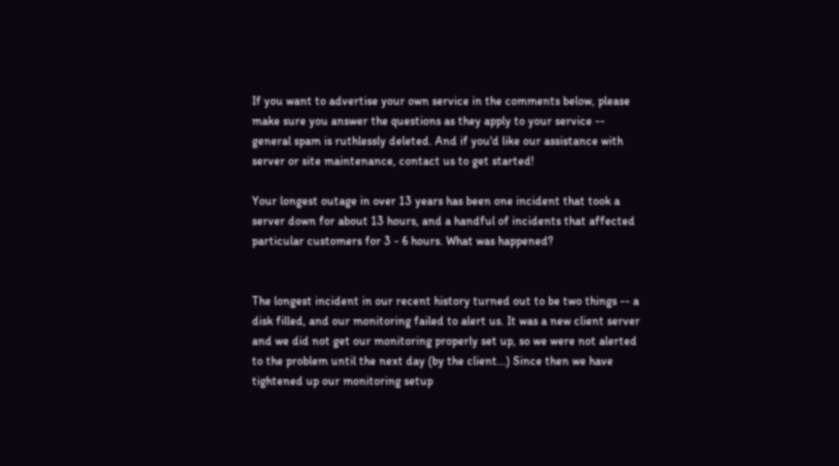If you want to advertise your own service in the comments below, please make sure you answer the questions as they apply to your service -- general spam is ruthlessly deleted. And if you'd like our assistance with server or site maintenance, contact us to get started!

Your longest outage in over 13 years has been one incident that took a server down for about 13 hours, and a handful of incidents that affected particular customers for 3 - 6 hours. What was happened?


The longest incident in our recent history turned out to be two things -- a disk filled, and our monitoring failed to alert us. It was a new client server and we did not get our monitoring properly set up, so we were not alerted to the problem until the next day (by the client...) Since then we have tightened up our monitoring setup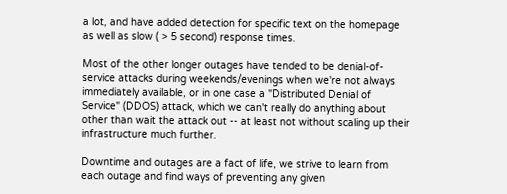a lot, and have added detection for specific text on the homepage as well as slow ( > 5 second) response times.

Most of the other longer outages have tended to be denial-of-service attacks during weekends/evenings when we're not always immediately available, or in one case a "Distributed Denial of Service" (DDOS) attack, which we can't really do anything about other than wait the attack out -- at least not without scaling up their infrastructure much further.

Downtime and outages are a fact of life, we strive to learn from each outage and find ways of preventing any given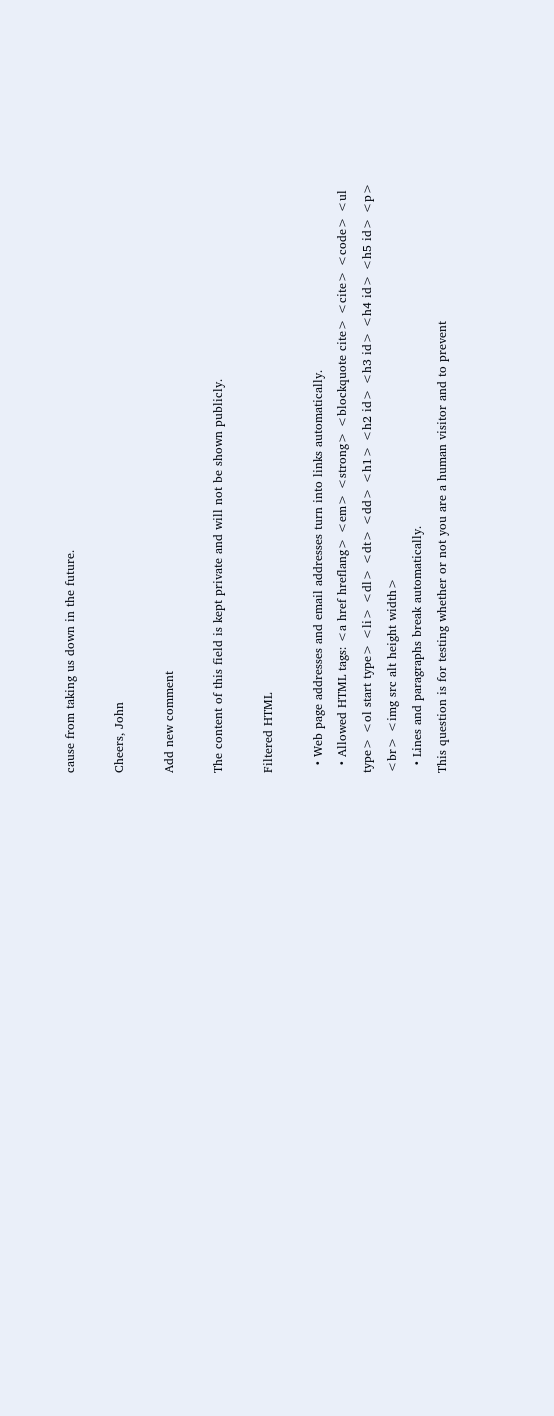cause from taking us down in the future.

Cheers, John

Add new comment

The content of this field is kept private and will not be shown publicly.

Filtered HTML

  • Web page addresses and email addresses turn into links automatically.
  • Allowed HTML tags: <a href hreflang> <em> <strong> <blockquote cite> <cite> <code> <ul type> <ol start type> <li> <dl> <dt> <dd> <h1> <h2 id> <h3 id> <h4 id> <h5 id> <p> <br> <img src alt height width>
  • Lines and paragraphs break automatically.
This question is for testing whether or not you are a human visitor and to prevent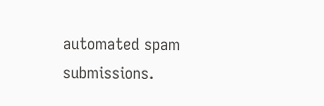automated spam submissions.